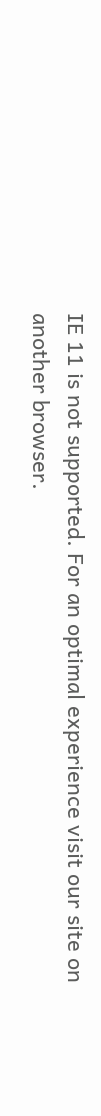IE 11 is not supported. For an optimal experience visit our site on another browser.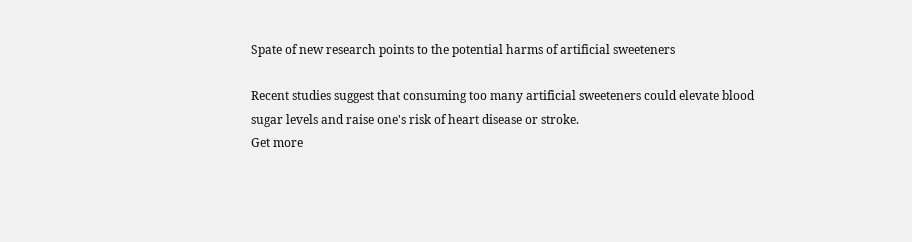Spate of new research points to the potential harms of artificial sweeteners

Recent studies suggest that consuming too many artificial sweeteners could elevate blood sugar levels and raise one's risk of heart disease or stroke.
Get more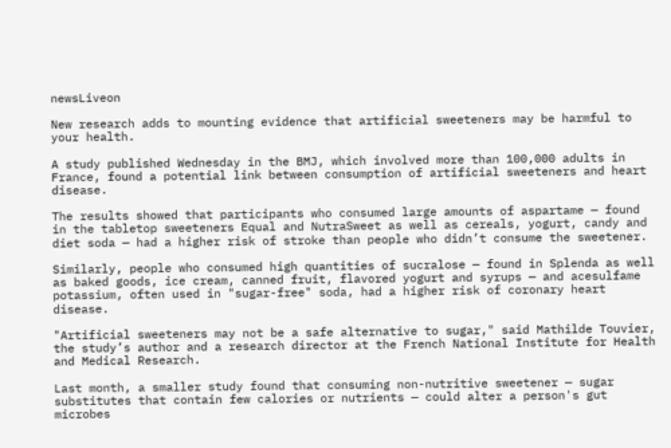newsLiveon

New research adds to mounting evidence that artificial sweeteners may be harmful to your health.

A study published Wednesday in the BMJ, which involved more than 100,000 adults in France, found a potential link between consumption of artificial sweeteners and heart disease.

The results showed that participants who consumed large amounts of aspartame — found in the tabletop sweeteners Equal and NutraSweet as well as cereals, yogurt, candy and diet soda — had a higher risk of stroke than people who didn’t consume the sweetener.

Similarly, people who consumed high quantities of sucralose — found in Splenda as well as baked goods, ice cream, canned fruit, flavored yogurt and syrups — and acesulfame potassium, often used in "sugar-free" soda, had a higher risk of coronary heart disease.

"Artificial sweeteners may not be a safe alternative to sugar," said Mathilde Touvier, the study’s author and a research director at the French National Institute for Health and Medical Research.

Last month, a smaller study found that consuming non-nutritive sweetener — sugar substitutes that contain few calories or nutrients — could alter a person's gut microbes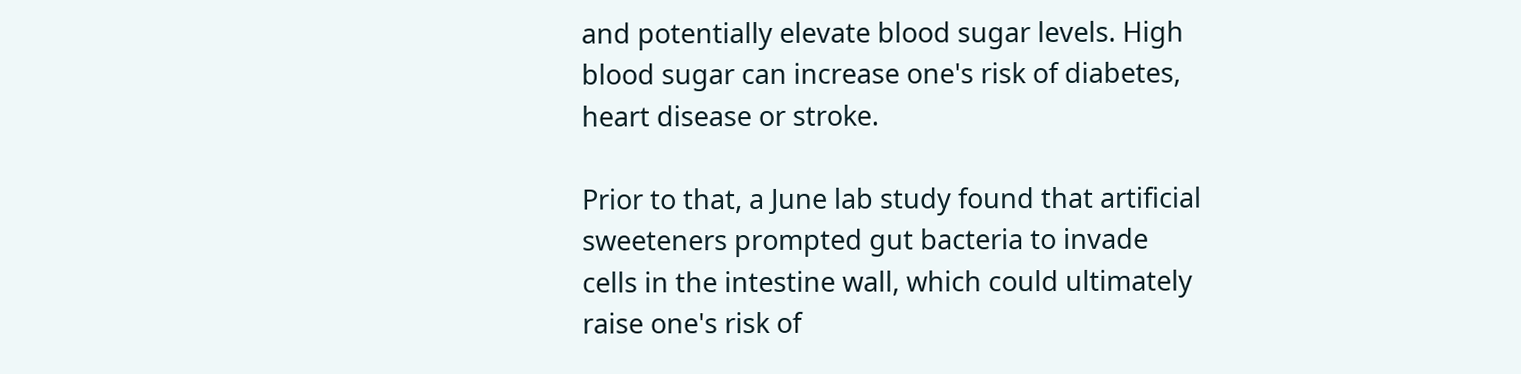and potentially elevate blood sugar levels. High blood sugar can increase one's risk of diabetes, heart disease or stroke.

Prior to that, a June lab study found that artificial sweeteners prompted gut bacteria to invade cells in the intestine wall, which could ultimately raise one's risk of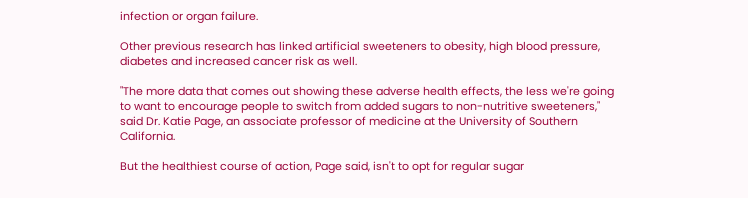infection or organ failure.

Other previous research has linked artificial sweeteners to obesity, high blood pressure, diabetes and increased cancer risk as well.

"The more data that comes out showing these adverse health effects, the less we're going to want to encourage people to switch from added sugars to non-nutritive sweeteners," said Dr. Katie Page, an associate professor of medicine at the University of Southern California.

But the healthiest course of action, Page said, isn't to opt for regular sugar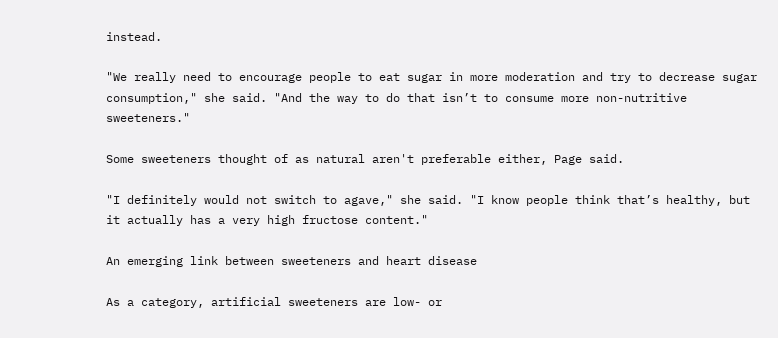instead.

"We really need to encourage people to eat sugar in more moderation and try to decrease sugar consumption," she said. "And the way to do that isn’t to consume more non-nutritive sweeteners."

Some sweeteners thought of as natural aren't preferable either, Page said.

"I definitely would not switch to agave," she said. "I know people think that’s healthy, but it actually has a very high fructose content."

An emerging link between sweeteners and heart disease

As a category, artificial sweeteners are low- or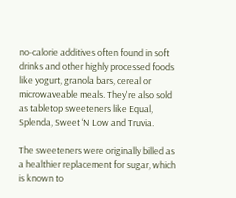no-calorie additives often found in soft drinks and other highly processed foods like yogurt, granola bars, cereal or microwaveable meals. They're also sold as tabletop sweeteners like Equal, Splenda, Sweet ‘N Low and Truvia.

The sweeteners were originally billed as a healthier replacement for sugar, which is known to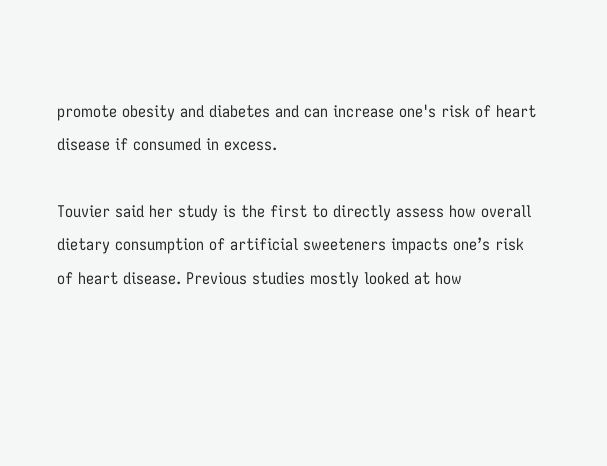promote obesity and diabetes and can increase one's risk of heart disease if consumed in excess.

Touvier said her study is the first to directly assess how overall dietary consumption of artificial sweeteners impacts one’s risk of heart disease. Previous studies mostly looked at how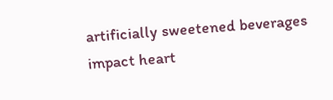artificially sweetened beverages impact heart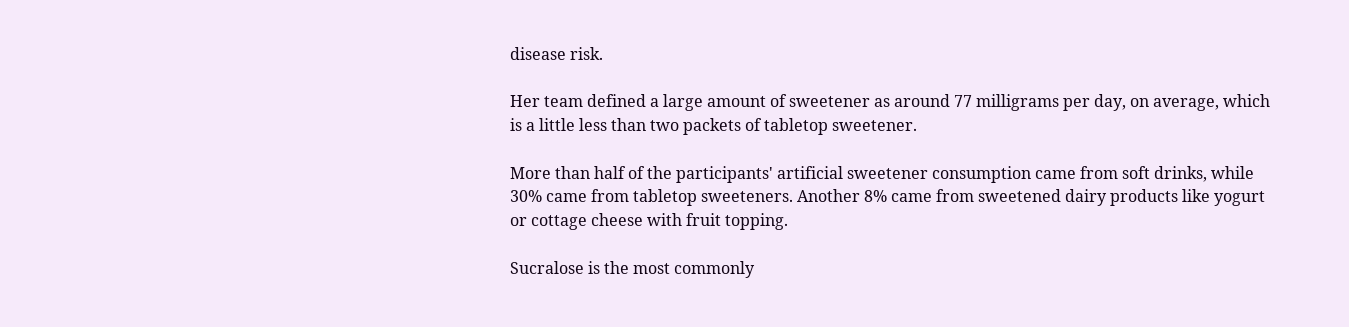disease risk.

Her team defined a large amount of sweetener as around 77 milligrams per day, on average, which is a little less than two packets of tabletop sweetener.

More than half of the participants' artificial sweetener consumption came from soft drinks, while 30% came from tabletop sweeteners. Another 8% came from sweetened dairy products like yogurt or cottage cheese with fruit topping.

Sucralose is the most commonly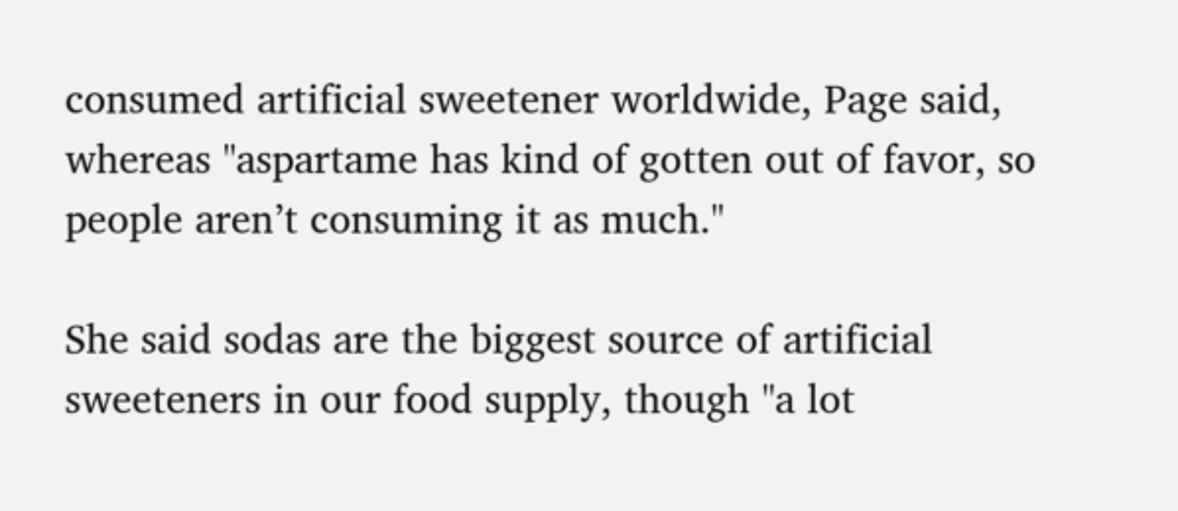consumed artificial sweetener worldwide, Page said, whereas "aspartame has kind of gotten out of favor, so people aren’t consuming it as much."

She said sodas are the biggest source of artificial sweeteners in our food supply, though "a lot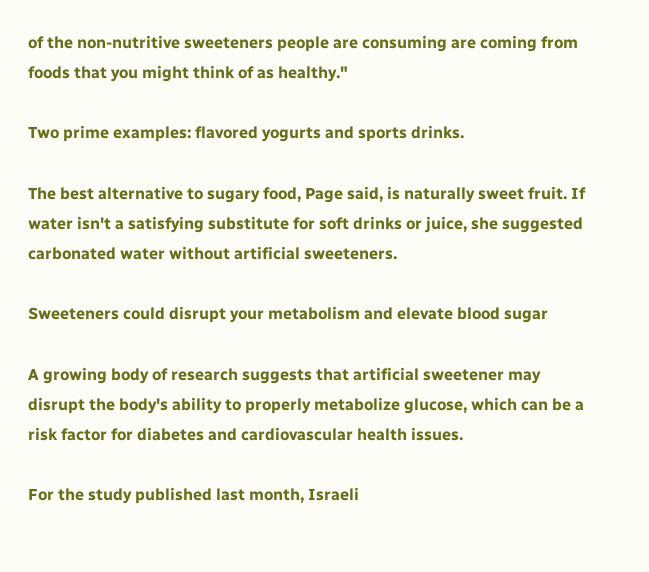of the non-nutritive sweeteners people are consuming are coming from foods that you might think of as healthy."

Two prime examples: flavored yogurts and sports drinks.

The best alternative to sugary food, Page said, is naturally sweet fruit. If water isn't a satisfying substitute for soft drinks or juice, she suggested carbonated water without artificial sweeteners.

Sweeteners could disrupt your metabolism and elevate blood sugar

A growing body of research suggests that artificial sweetener may disrupt the body's ability to properly metabolize glucose, which can be a risk factor for diabetes and cardiovascular health issues.

For the study published last month, Israeli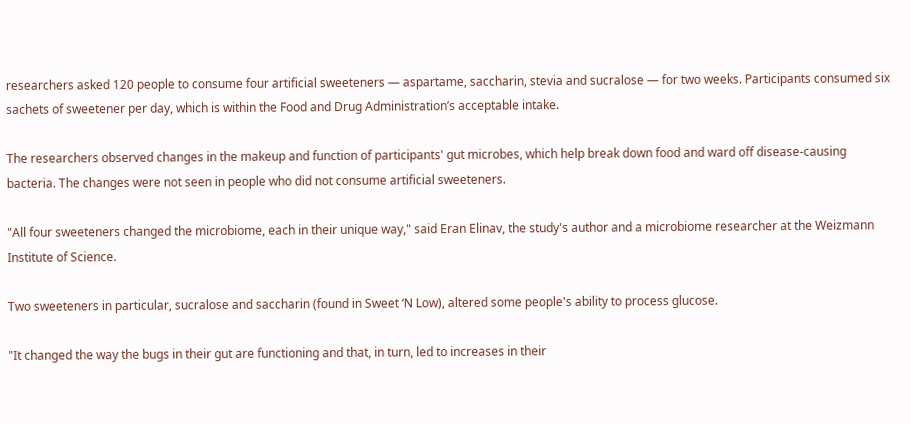researchers asked 120 people to consume four artificial sweeteners — aspartame, saccharin, stevia and sucralose — for two weeks. Participants consumed six sachets of sweetener per day, which is within the Food and Drug Administration’s acceptable intake.

The researchers observed changes in the makeup and function of participants' gut microbes, which help break down food and ward off disease-causing bacteria. The changes were not seen in people who did not consume artificial sweeteners.

"All four sweeteners changed the microbiome, each in their unique way," said Eran Elinav, the study's author and a microbiome researcher at the Weizmann Institute of Science.

Two sweeteners in particular, sucralose and saccharin (found in Sweet ‘N Low), altered some people's ability to process glucose.

"It changed the way the bugs in their gut are functioning and that, in turn, led to increases in their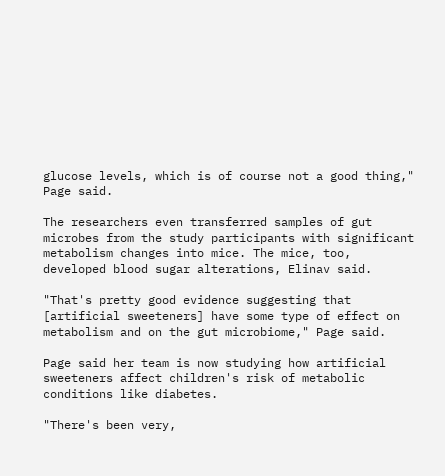glucose levels, which is of course not a good thing," Page said.

The researchers even transferred samples of gut microbes from the study participants with significant metabolism changes into mice. The mice, too, developed blood sugar alterations, Elinav said.

"That's pretty good evidence suggesting that [artificial sweeteners] have some type of effect on metabolism and on the gut microbiome," Page said.

Page said her team is now studying how artificial sweeteners affect children's risk of metabolic conditions like diabetes.

"There's been very,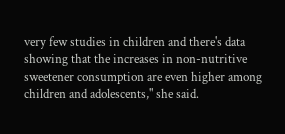very few studies in children and there's data showing that the increases in non-nutritive sweetener consumption are even higher among children and adolescents," she said.